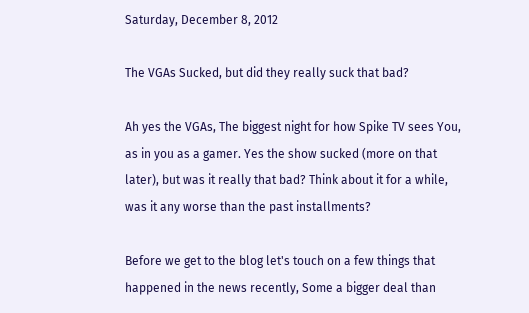Saturday, December 8, 2012

The VGAs Sucked, but did they really suck that bad?

Ah yes the VGAs, The biggest night for how Spike TV sees You, as in you as a gamer. Yes the show sucked (more on that later), but was it really that bad? Think about it for a while, was it any worse than the past installments?

Before we get to the blog let's touch on a few things that happened in the news recently, Some a bigger deal than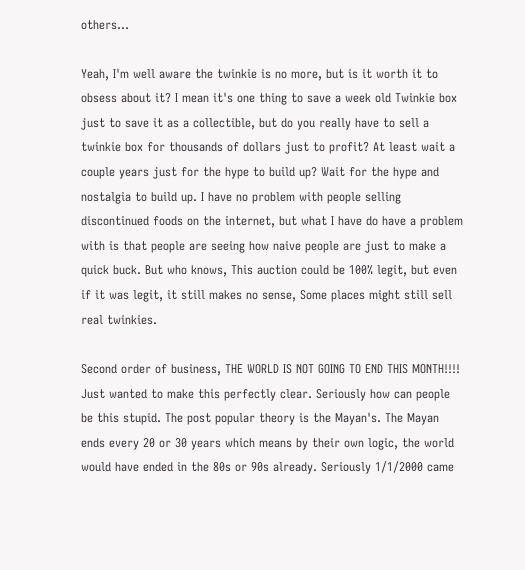others...

Yeah, I'm well aware the twinkie is no more, but is it worth it to obsess about it? I mean it's one thing to save a week old Twinkie box just to save it as a collectible, but do you really have to sell a twinkie box for thousands of dollars just to profit? At least wait a couple years just for the hype to build up? Wait for the hype and nostalgia to build up. I have no problem with people selling discontinued foods on the internet, but what I have do have a problem with is that people are seeing how naive people are just to make a quick buck. But who knows, This auction could be 100% legit, but even if it was legit, it still makes no sense, Some places might still sell real twinkies.

Second order of business, THE WORLD IS NOT GOING TO END THIS MONTH!!!! Just wanted to make this perfectly clear. Seriously how can people be this stupid. The post popular theory is the Mayan's. The Mayan ends every 20 or 30 years which means by their own logic, the world would have ended in the 80s or 90s already. Seriously 1/1/2000 came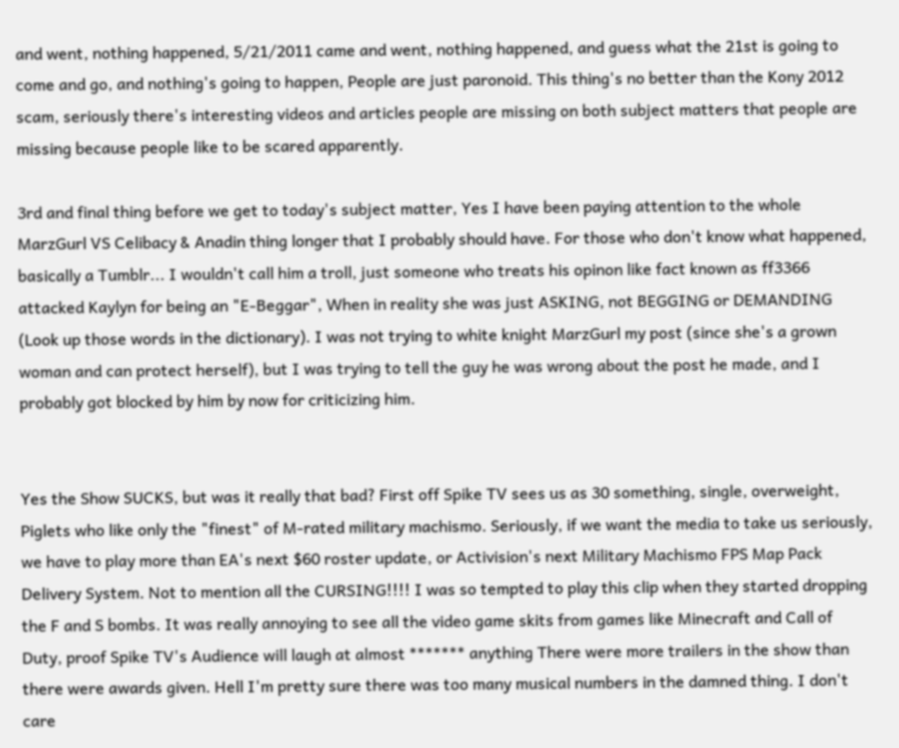and went, nothing happened, 5/21/2011 came and went, nothing happened, and guess what the 21st is going to come and go, and nothing's going to happen, People are just paronoid. This thing's no better than the Kony 2012 scam, seriously there's interesting videos and articles people are missing on both subject matters that people are missing because people like to be scared apparently.

3rd and final thing before we get to today's subject matter, Yes I have been paying attention to the whole MarzGurl VS Celibacy & Anadin thing longer that I probably should have. For those who don't know what happened, basically a Tumblr... I wouldn't call him a troll, just someone who treats his opinon like fact known as ff3366 attacked Kaylyn for being an "E-Beggar", When in reality she was just ASKING, not BEGGING or DEMANDING (Look up those words in the dictionary). I was not trying to white knight MarzGurl my post (since she's a grown woman and can protect herself), but I was trying to tell the guy he was wrong about the post he made, and I probably got blocked by him by now for criticizing him.


Yes the Show SUCKS, but was it really that bad? First off Spike TV sees us as 30 something, single, overweight, Piglets who like only the "finest" of M-rated military machismo. Seriously, if we want the media to take us seriously, we have to play more than EA's next $60 roster update, or Activision's next Military Machismo FPS Map Pack Delivery System. Not to mention all the CURSING!!!! I was so tempted to play this clip when they started dropping the F and S bombs. It was really annoying to see all the video game skits from games like Minecraft and Call of Duty, proof Spike TV's Audience will laugh at almost ******* anything There were more trailers in the show than there were awards given. Hell I'm pretty sure there was too many musical numbers in the damned thing. I don't care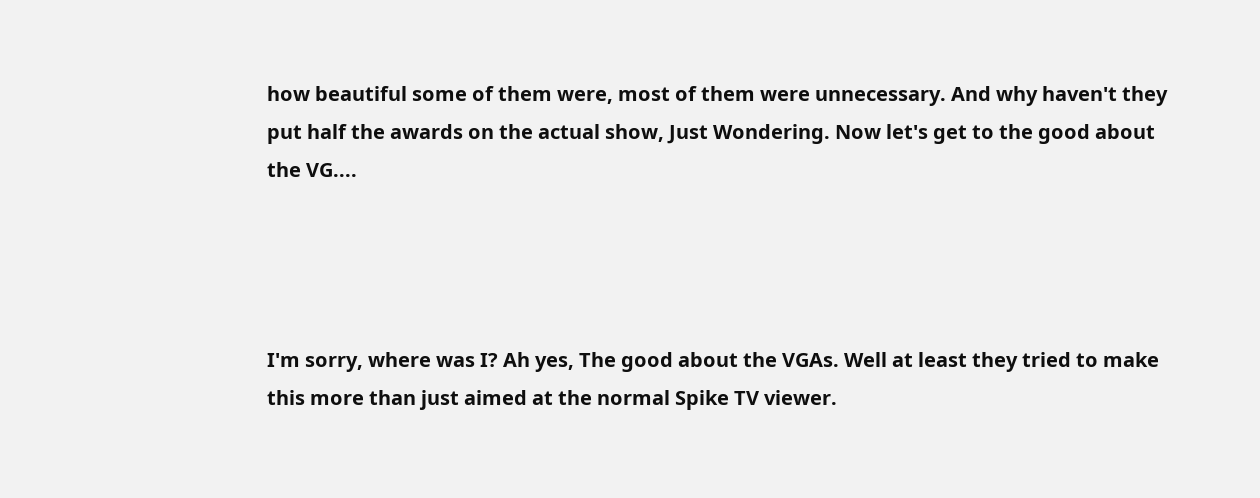how beautiful some of them were, most of them were unnecessary. And why haven't they put half the awards on the actual show, Just Wondering. Now let's get to the good about the VG....




I'm sorry, where was I? Ah yes, The good about the VGAs. Well at least they tried to make this more than just aimed at the normal Spike TV viewer.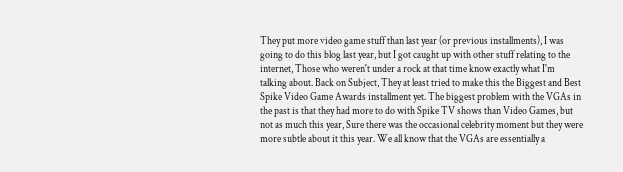They put more video game stuff than last year (or previous installments), I was going to do this blog last year, but I got caught up with other stuff relating to the internet, Those who weren't under a rock at that time know exactly what I'm talking about. Back on Subject, They at least tried to make this the Biggest and Best Spike Video Game Awards installment yet. The biggest problem with the VGAs in the past is that they had more to do with Spike TV shows than Video Games, but not as much this year, Sure there was the occasional celebrity moment but they were more subtle about it this year. We all know that the VGAs are essentially a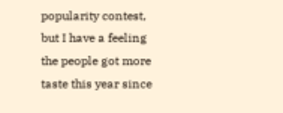popularity contest, but I have a feeling the people got more taste this year since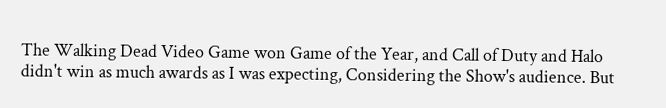The Walking Dead Video Game won Game of the Year, and Call of Duty and Halo didn't win as much awards as I was expecting, Considering the Show's audience. But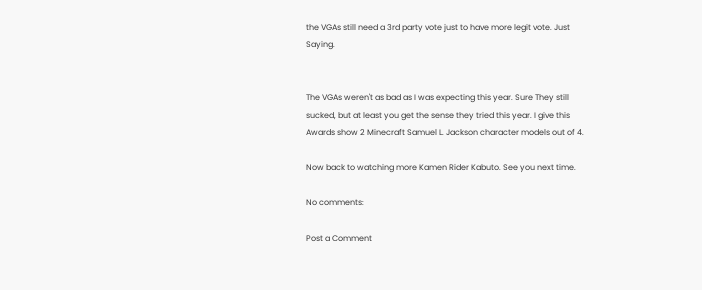the VGAs still need a 3rd party vote just to have more legit vote. Just Saying.


The VGAs weren't as bad as I was expecting this year. Sure They still sucked, but at least you get the sense they tried this year. I give this Awards show 2 Minecraft Samuel L. Jackson character models out of 4.

Now back to watching more Kamen Rider Kabuto. See you next time.

No comments:

Post a Comment